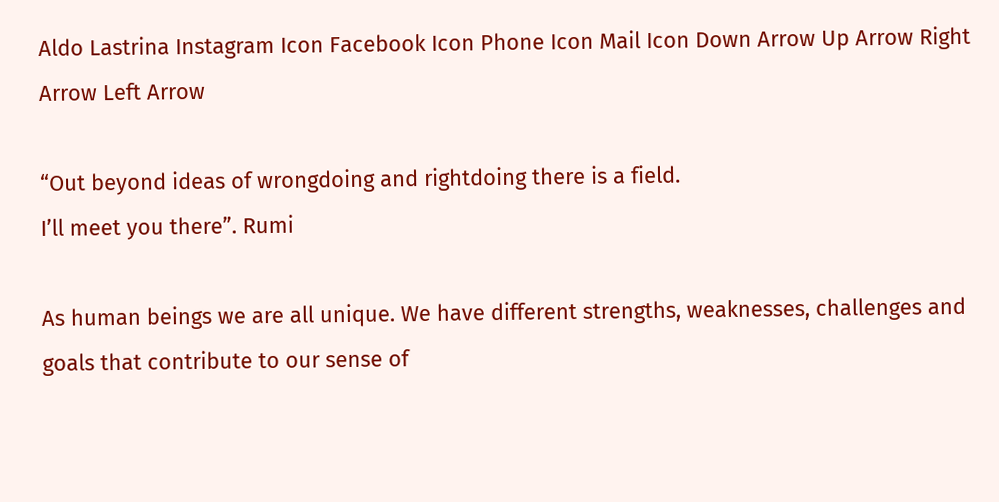Aldo Lastrina Instagram Icon Facebook Icon Phone Icon Mail Icon Down Arrow Up Arrow Right Arrow Left Arrow

“Out beyond ideas of wrongdoing and rightdoing there is a field.
I’ll meet you there”. Rumi

As human beings we are all unique. We have different strengths, weaknesses, challenges and goals that contribute to our sense of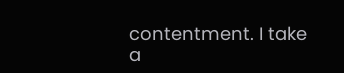contentment. I take a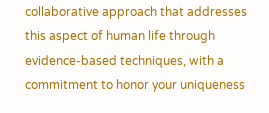collaborative approach that addresses this aspect of human life through evidence-based techniques, with a commitment to honor your uniqueness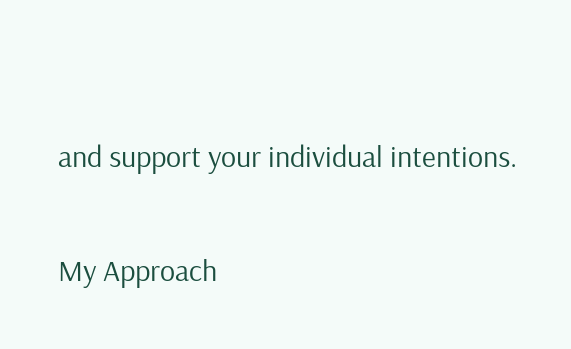and support your individual intentions.

My Approach